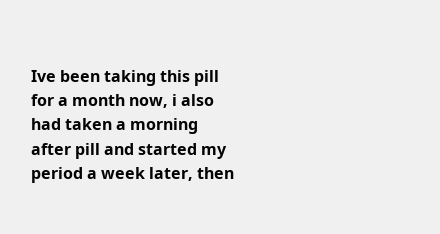Ive been taking this pill for a month now, i also had taken a morning after pill and started my period a week later, then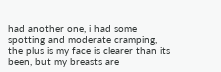had another one, i had some spotting and moderate cramping, the plus is my face is clearer than its been, but my breasts are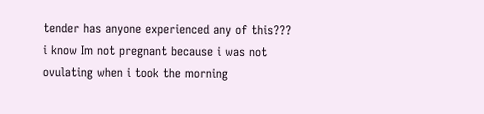tender has anyone experienced any of this??? i know Im not pregnant because i was not ovulating when i took the morning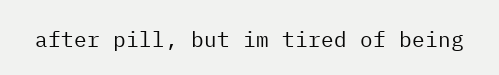after pill, but im tired of being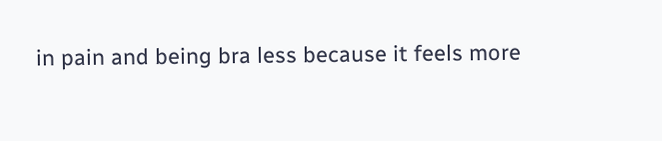in pain and being bra less because it feels more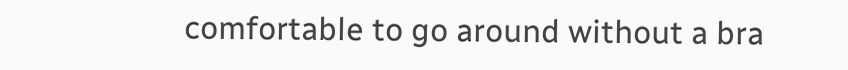comfortable to go around without a bra